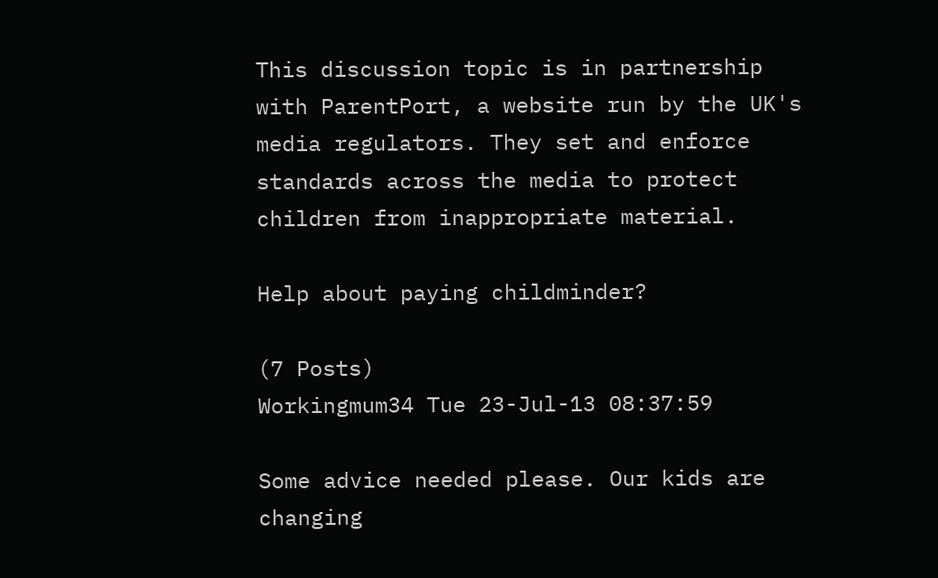This discussion topic is in partnership with ParentPort, a website run by the UK's media regulators. They set and enforce standards across the media to protect children from inappropriate material.

Help about paying childminder?

(7 Posts)
Workingmum34 Tue 23-Jul-13 08:37:59

Some advice needed please. Our kids are changing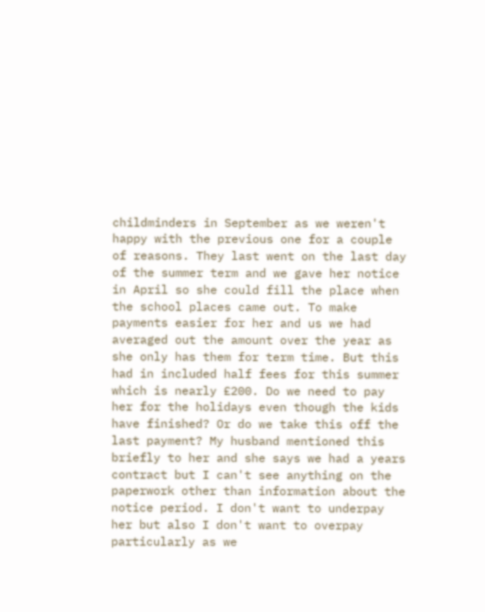childminders in September as we weren't happy with the previous one for a couple of reasons. They last went on the last day of the summer term and we gave her notice in April so she could fill the place when the school places came out. To make payments easier for her and us we had averaged out the amount over the year as she only has them for term time. But this had in included half fees for this summer which is nearly £200. Do we need to pay her for the holidays even though the kids have finished? Or do we take this off the last payment? My husband mentioned this briefly to her and she says we had a years contract but I can't see anything on the paperwork other than information about the notice period. I don't want to underpay her but also I don't want to overpay particularly as we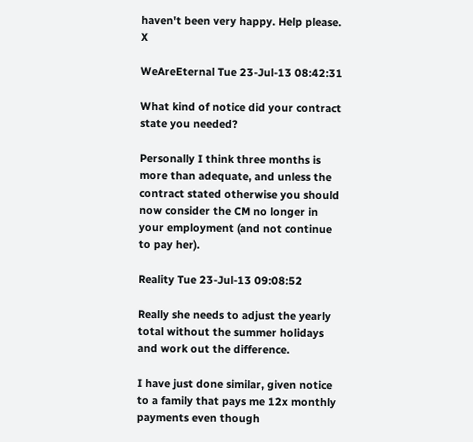haven't been very happy. Help please. X

WeAreEternal Tue 23-Jul-13 08:42:31

What kind of notice did your contract state you needed?

Personally I think three months is more than adequate, and unless the contract stated otherwise you should now consider the CM no longer in your employment (and not continue to pay her).

Reality Tue 23-Jul-13 09:08:52

Really she needs to adjust the yearly total without the summer holidays and work out the difference.

I have just done similar, given notice to a family that pays me 12x monthly payments even though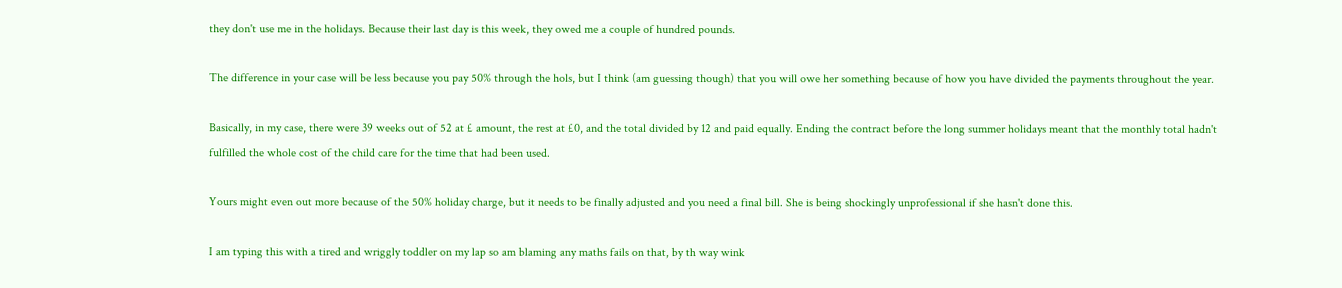they don't use me in the holidays. Because their last day is this week, they owed me a couple of hundred pounds.

The difference in your case will be less because you pay 50% through the hols, but I think (am guessing though) that you will owe her something because of how you have divided the payments throughout the year.

Basically, in my case, there were 39 weeks out of 52 at £ amount, the rest at £0, and the total divided by 12 and paid equally. Ending the contract before the long summer holidays meant that the monthly total hadn't fulfilled the whole cost of the child care for the time that had been used.

Yours might even out more because of the 50% holiday charge, but it needs to be finally adjusted and you need a final bill. She is being shockingly unprofessional if she hasn't done this.

I am typing this with a tired and wriggly toddler on my lap so am blaming any maths fails on that, by th way wink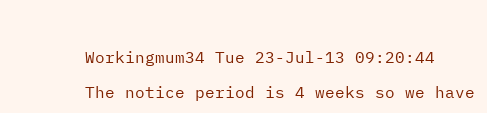Workingmum34 Tue 23-Jul-13 09:20:44

The notice period is 4 weeks so we have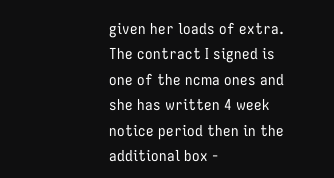given her loads of extra. The contract I signed is one of the ncma ones and she has written 4 week notice period then in the additional box -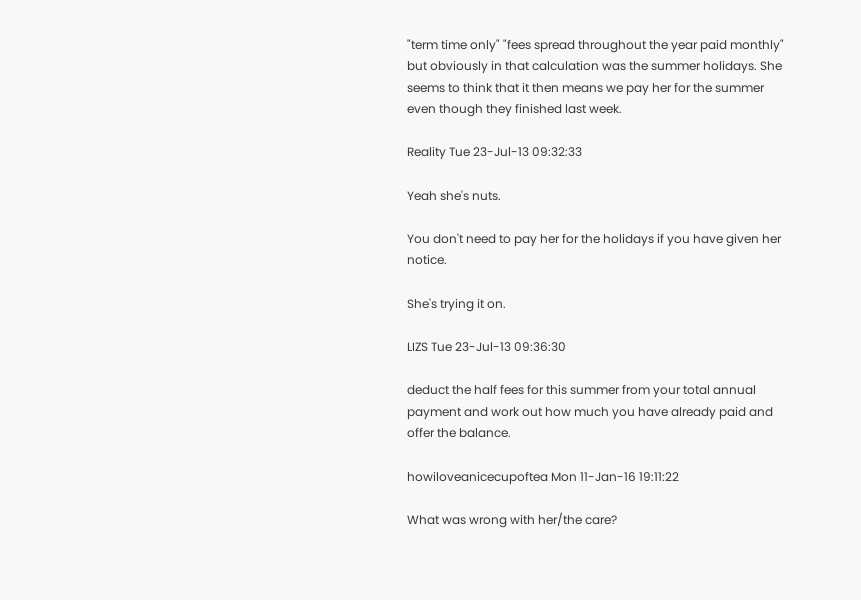"term time only" "fees spread throughout the year paid monthly" but obviously in that calculation was the summer holidays. She seems to think that it then means we pay her for the summer even though they finished last week.

Reality Tue 23-Jul-13 09:32:33

Yeah she's nuts.

You don't need to pay her for the holidays if you have given her notice.

She's trying it on.

LIZS Tue 23-Jul-13 09:36:30

deduct the half fees for this summer from your total annual payment and work out how much you have already paid and offer the balance.

howiloveanicecupoftea Mon 11-Jan-16 19:11:22

What was wrong with her/the care?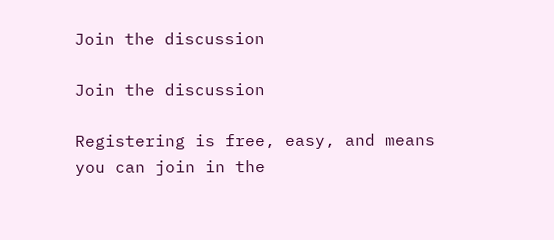Join the discussion

Join the discussion

Registering is free, easy, and means you can join in the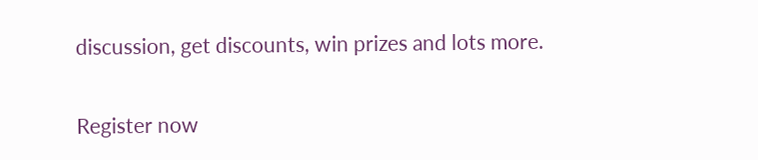discussion, get discounts, win prizes and lots more.

Register now